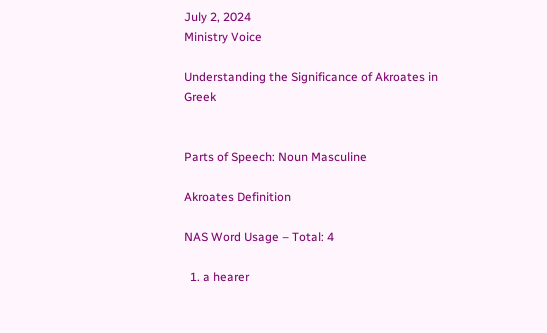July 2, 2024
Ministry Voice

Understanding the Significance of Akroates in Greek


Parts of Speech: Noun Masculine

Akroates Definition

NAS Word Usage – Total: 4

  1. a hearer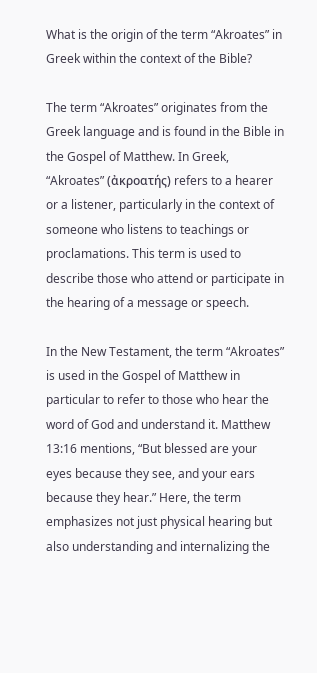What is the origin of the term “Akroates” in Greek within the context of the Bible?

The term “Akroates” originates from the Greek language and is found in the Bible in the Gospel of Matthew. In Greek, “Akroates” (ἀκροατής) refers to a hearer or a listener, particularly in the context of someone who listens to teachings or proclamations. This term is used to describe those who attend or participate in the hearing of a message or speech.

In the New Testament, the term “Akroates” is used in the Gospel of Matthew in particular to refer to those who hear the word of God and understand it. Matthew 13:16 mentions, “But blessed are your eyes because they see, and your ears because they hear.” Here, the term emphasizes not just physical hearing but also understanding and internalizing the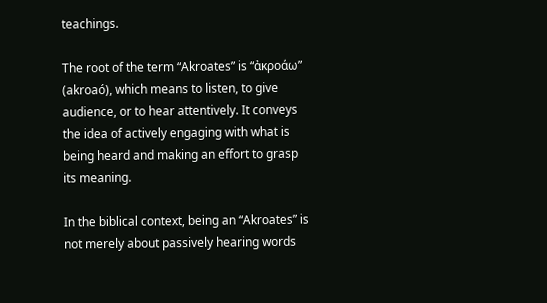teachings.

The root of the term “Akroates” is “ἀκροάω” (akroaó), which means to listen, to give audience, or to hear attentively. It conveys the idea of actively engaging with what is being heard and making an effort to grasp its meaning.

In the biblical context, being an “Akroates” is not merely about passively hearing words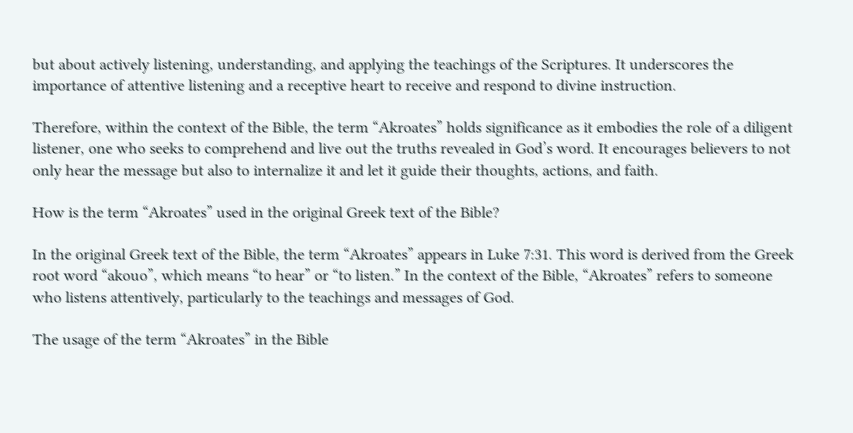but about actively listening, understanding, and applying the teachings of the Scriptures. It underscores the importance of attentive listening and a receptive heart to receive and respond to divine instruction.

Therefore, within the context of the Bible, the term “Akroates” holds significance as it embodies the role of a diligent listener, one who seeks to comprehend and live out the truths revealed in God’s word. It encourages believers to not only hear the message but also to internalize it and let it guide their thoughts, actions, and faith.

How is the term “Akroates” used in the original Greek text of the Bible?

In the original Greek text of the Bible, the term “Akroates” appears in Luke 7:31. This word is derived from the Greek root word “akouo”, which means “to hear” or “to listen.” In the context of the Bible, “Akroates” refers to someone who listens attentively, particularly to the teachings and messages of God.

The usage of the term “Akroates” in the Bible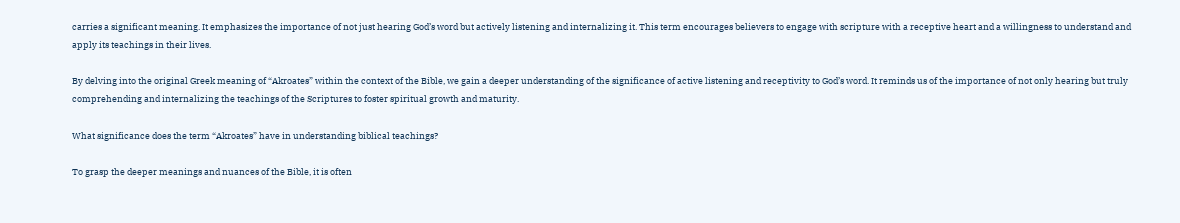carries a significant meaning. It emphasizes the importance of not just hearing God’s word but actively listening and internalizing it. This term encourages believers to engage with scripture with a receptive heart and a willingness to understand and apply its teachings in their lives.

By delving into the original Greek meaning of “Akroates” within the context of the Bible, we gain a deeper understanding of the significance of active listening and receptivity to God’s word. It reminds us of the importance of not only hearing but truly comprehending and internalizing the teachings of the Scriptures to foster spiritual growth and maturity.

What significance does the term “Akroates” have in understanding biblical teachings?

To grasp the deeper meanings and nuances of the Bible, it is often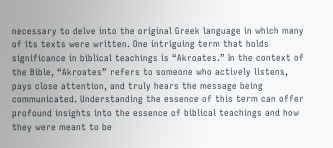necessary to delve into the original Greek language in which many of its texts were written. One intriguing term that holds significance in biblical teachings is “Akroates.” In the context of the Bible, “Akroates” refers to someone who actively listens, pays close attention, and truly hears the message being communicated. Understanding the essence of this term can offer profound insights into the essence of biblical teachings and how they were meant to be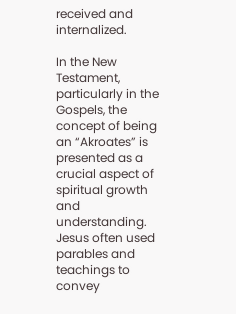received and internalized.

In the New Testament, particularly in the Gospels, the concept of being an “Akroates” is presented as a crucial aspect of spiritual growth and understanding. Jesus often used parables and teachings to convey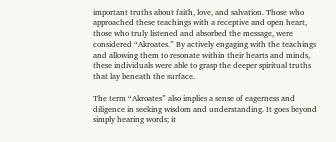important truths about faith, love, and salvation. Those who approached these teachings with a receptive and open heart, those who truly listened and absorbed the message, were considered “Akroates.” By actively engaging with the teachings and allowing them to resonate within their hearts and minds, these individuals were able to grasp the deeper spiritual truths that lay beneath the surface.

The term “Akroates” also implies a sense of eagerness and diligence in seeking wisdom and understanding. It goes beyond simply hearing words; it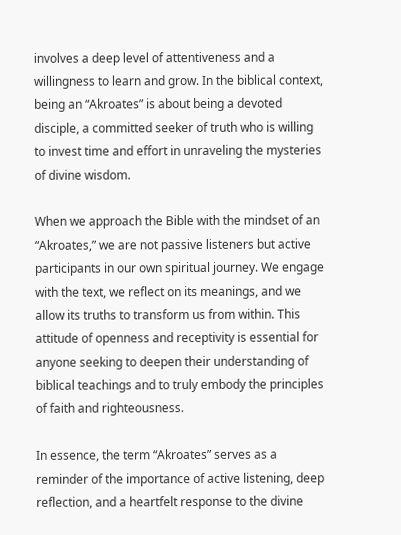involves a deep level of attentiveness and a willingness to learn and grow. In the biblical context, being an “Akroates” is about being a devoted disciple, a committed seeker of truth who is willing to invest time and effort in unraveling the mysteries of divine wisdom.

When we approach the Bible with the mindset of an “Akroates,” we are not passive listeners but active participants in our own spiritual journey. We engage with the text, we reflect on its meanings, and we allow its truths to transform us from within. This attitude of openness and receptivity is essential for anyone seeking to deepen their understanding of biblical teachings and to truly embody the principles of faith and righteousness.

In essence, the term “Akroates” serves as a reminder of the importance of active listening, deep reflection, and a heartfelt response to the divine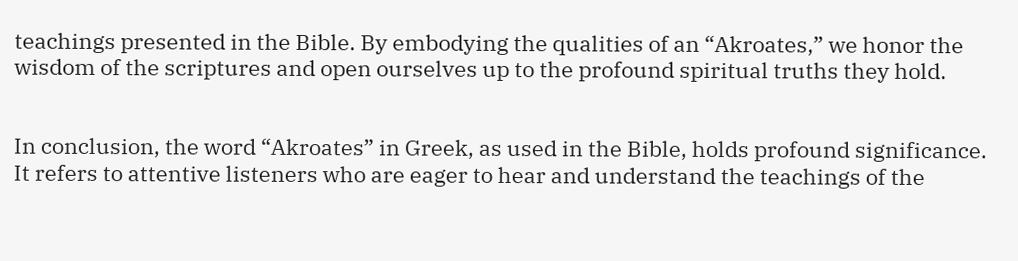teachings presented in the Bible. By embodying the qualities of an “Akroates,” we honor the wisdom of the scriptures and open ourselves up to the profound spiritual truths they hold.


In conclusion, the word “Akroates” in Greek, as used in the Bible, holds profound significance. It refers to attentive listeners who are eager to hear and understand the teachings of the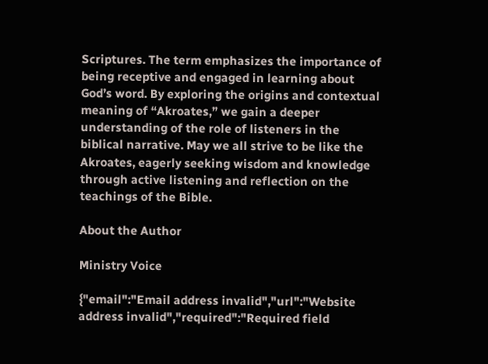Scriptures. The term emphasizes the importance of being receptive and engaged in learning about God’s word. By exploring the origins and contextual meaning of “Akroates,” we gain a deeper understanding of the role of listeners in the biblical narrative. May we all strive to be like the Akroates, eagerly seeking wisdom and knowledge through active listening and reflection on the teachings of the Bible.

About the Author

Ministry Voice

{"email":"Email address invalid","url":"Website address invalid","required":"Required field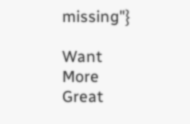missing"}

Want More Great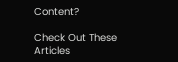Content?

Check Out These Articles